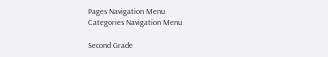Pages Navigation Menu
Categories Navigation Menu

Second Grade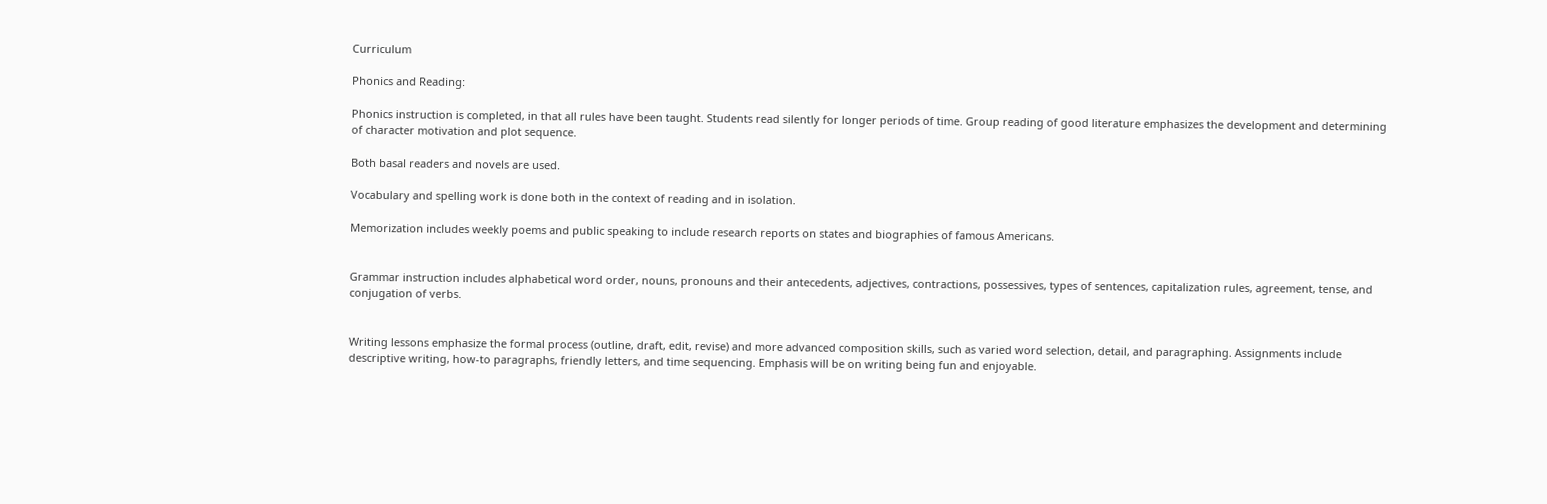Curriculum

Phonics and Reading:

Phonics instruction is completed, in that all rules have been taught. Students read silently for longer periods of time. Group reading of good literature emphasizes the development and determining of character motivation and plot sequence.

Both basal readers and novels are used.

Vocabulary and spelling work is done both in the context of reading and in isolation.

Memorization includes weekly poems and public speaking to include research reports on states and biographies of famous Americans.


Grammar instruction includes alphabetical word order, nouns, pronouns and their antecedents, adjectives, contractions, possessives, types of sentences, capitalization rules, agreement, tense, and conjugation of verbs.


Writing lessons emphasize the formal process (outline, draft, edit, revise) and more advanced composition skills, such as varied word selection, detail, and paragraphing. Assignments include descriptive writing, how-to paragraphs, friendly letters, and time sequencing. Emphasis will be on writing being fun and enjoyable.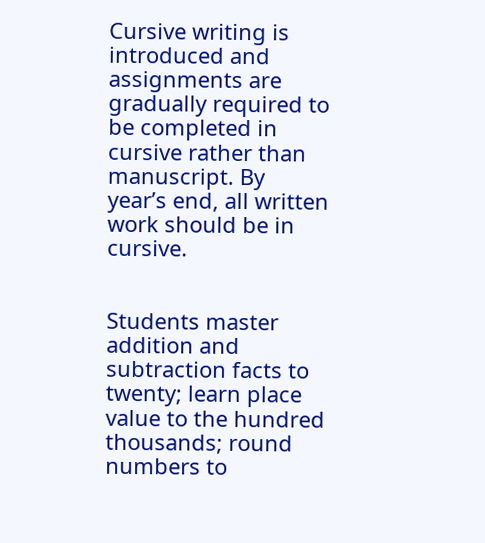Cursive writing is introduced and assignments are gradually required to be completed in cursive rather than manuscript. By year’s end, all written work should be in cursive.


Students master addition and subtraction facts to twenty; learn place value to the hundred thousands; round numbers to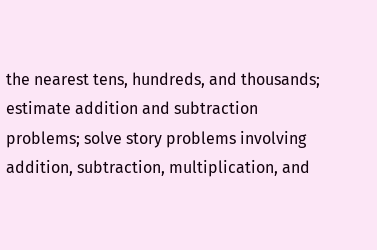the nearest tens, hundreds, and thousands; estimate addition and subtraction problems; solve story problems involving addition, subtraction, multiplication, and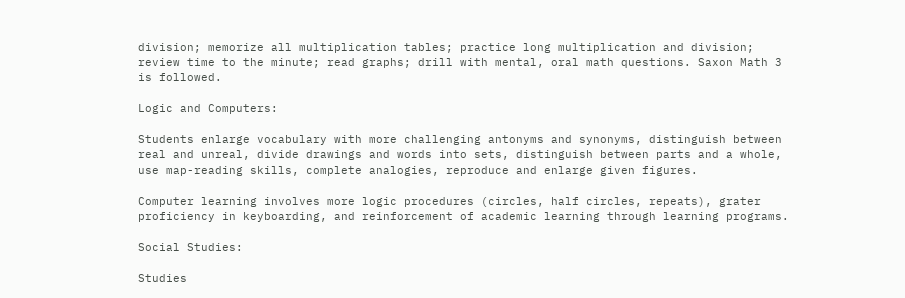division; memorize all multiplication tables; practice long multiplication and division; review time to the minute; read graphs; drill with mental, oral math questions. Saxon Math 3 is followed.

Logic and Computers:

Students enlarge vocabulary with more challenging antonyms and synonyms, distinguish between real and unreal, divide drawings and words into sets, distinguish between parts and a whole, use map-reading skills, complete analogies, reproduce and enlarge given figures.

Computer learning involves more logic procedures (circles, half circles, repeats), grater proficiency in keyboarding, and reinforcement of academic learning through learning programs.

Social Studies:

Studies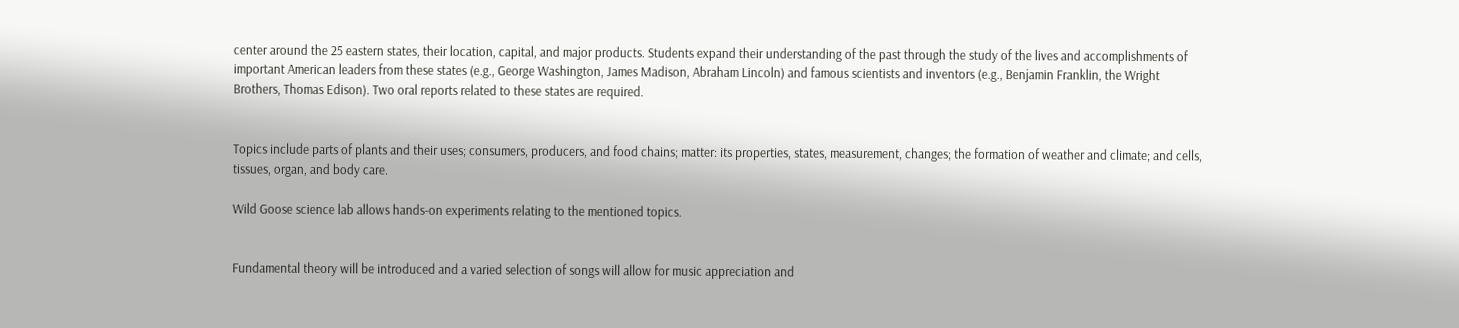center around the 25 eastern states, their location, capital, and major products. Students expand their understanding of the past through the study of the lives and accomplishments of important American leaders from these states (e.g., George Washington, James Madison, Abraham Lincoln) and famous scientists and inventors (e.g., Benjamin Franklin, the Wright Brothers, Thomas Edison). Two oral reports related to these states are required.


Topics include parts of plants and their uses; consumers, producers, and food chains; matter: its properties, states, measurement, changes; the formation of weather and climate; and cells, tissues, organ, and body care.

Wild Goose science lab allows hands-on experiments relating to the mentioned topics.


Fundamental theory will be introduced and a varied selection of songs will allow for music appreciation and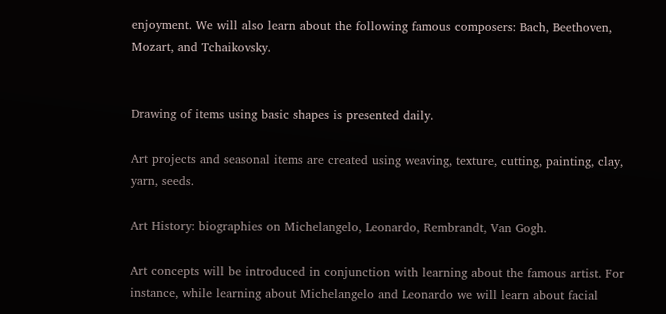enjoyment. We will also learn about the following famous composers: Bach, Beethoven, Mozart, and Tchaikovsky.


Drawing of items using basic shapes is presented daily.

Art projects and seasonal items are created using weaving, texture, cutting, painting, clay, yarn, seeds.

Art History: biographies on Michelangelo, Leonardo, Rembrandt, Van Gogh.

Art concepts will be introduced in conjunction with learning about the famous artist. For instance, while learning about Michelangelo and Leonardo we will learn about facial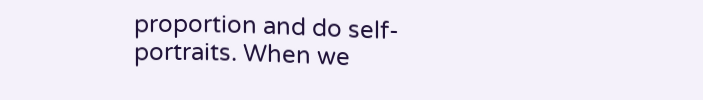proportion and do self-portraits. When we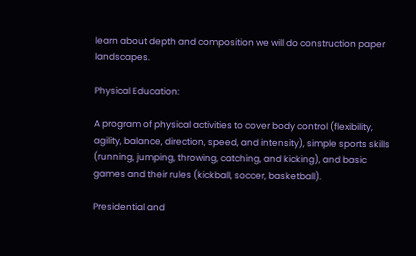learn about depth and composition we will do construction paper landscapes.

Physical Education:

A program of physical activities to cover body control (flexibility, agility, balance, direction, speed, and intensity), simple sports skills (running, jumping, throwing, catching, and kicking), and basic games and their rules (kickball, soccer, basketball).

Presidential and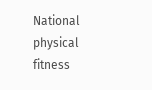National physical fitness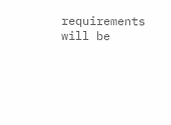requirements will be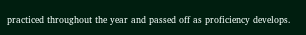practiced throughout the year and passed off as proficiency develops.